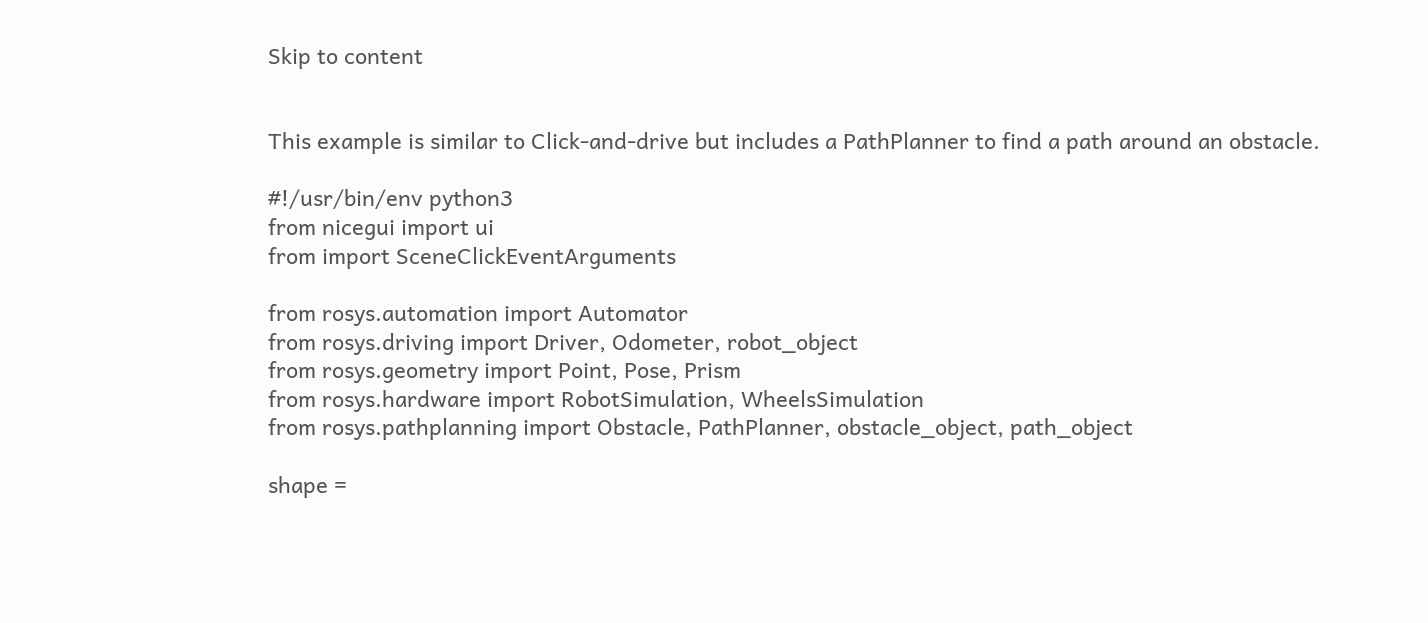Skip to content


This example is similar to Click-and-drive but includes a PathPlanner to find a path around an obstacle.

#!/usr/bin/env python3
from nicegui import ui
from import SceneClickEventArguments

from rosys.automation import Automator
from rosys.driving import Driver, Odometer, robot_object
from rosys.geometry import Point, Pose, Prism
from rosys.hardware import RobotSimulation, WheelsSimulation
from rosys.pathplanning import Obstacle, PathPlanner, obstacle_object, path_object

shape =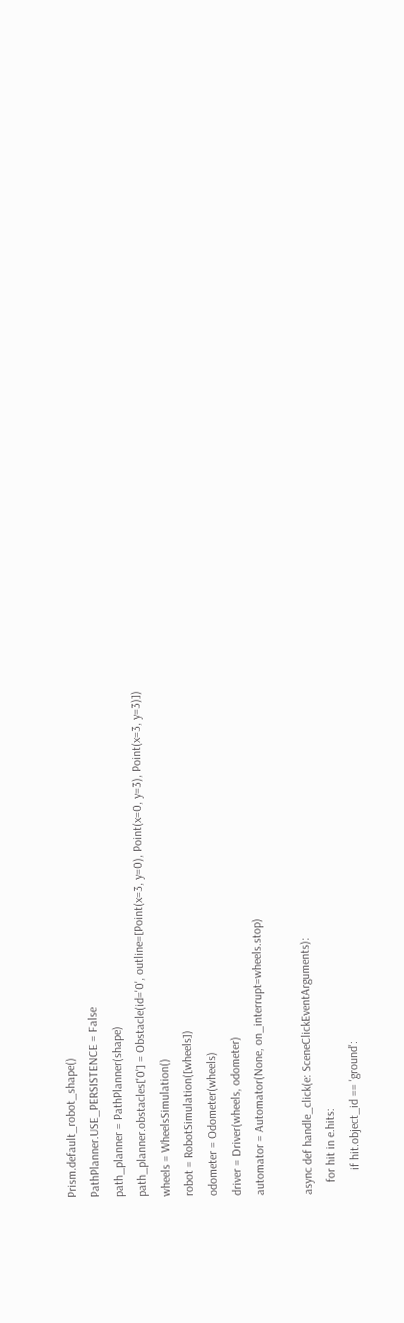Prism.default_robot_shape()
PathPlanner.USE_PERSISTENCE = False
path_planner = PathPlanner(shape)
path_planner.obstacles['0'] = Obstacle(id='0', outline=[Point(x=3, y=0), Point(x=0, y=3), Point(x=3, y=3)])
wheels = WheelsSimulation()
robot = RobotSimulation([wheels])
odometer = Odometer(wheels)
driver = Driver(wheels, odometer)
automator = Automator(None, on_interrupt=wheels.stop)

async def handle_click(e: SceneClickEventArguments):
    for hit in e.hits:
        if hit.object_id == 'ground':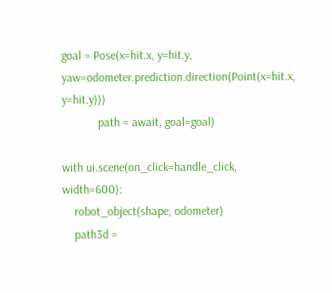goal = Pose(x=hit.x, y=hit.y, yaw=odometer.prediction.direction(Point(x=hit.x, y=hit.y)))
            path = await, goal=goal)

with ui.scene(on_click=handle_click, width=600):
    robot_object(shape, odometer)
    path3d =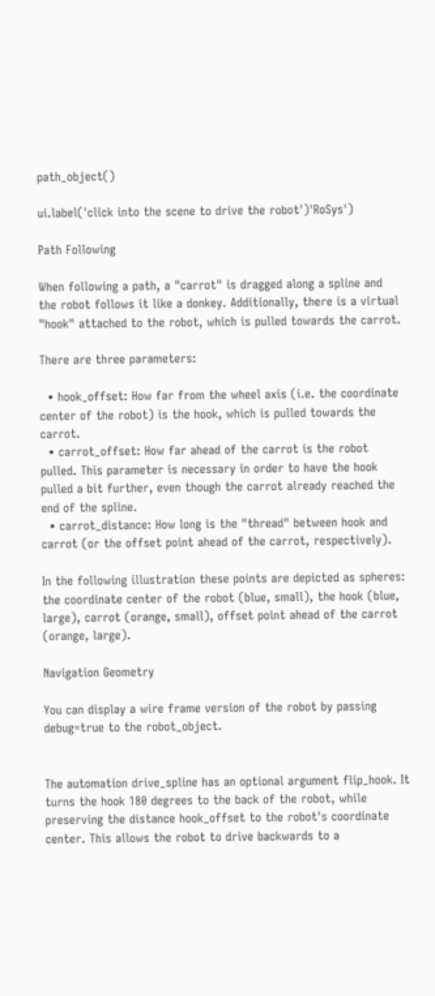path_object()

ui.label('click into the scene to drive the robot')'RoSys')

Path Following

When following a path, a "carrot" is dragged along a spline and the robot follows it like a donkey. Additionally, there is a virtual "hook" attached to the robot, which is pulled towards the carrot.

There are three parameters:

  • hook_offset: How far from the wheel axis (i.e. the coordinate center of the robot) is the hook, which is pulled towards the carrot.
  • carrot_offset: How far ahead of the carrot is the robot pulled. This parameter is necessary in order to have the hook pulled a bit further, even though the carrot already reached the end of the spline.
  • carrot_distance: How long is the "thread" between hook and carrot (or the offset point ahead of the carrot, respectively).

In the following illustration these points are depicted as spheres: the coordinate center of the robot (blue, small), the hook (blue, large), carrot (orange, small), offset point ahead of the carrot (orange, large).

Navigation Geometry

You can display a wire frame version of the robot by passing debug=true to the robot_object.


The automation drive_spline has an optional argument flip_hook. It turns the hook 180 degrees to the back of the robot, while preserving the distance hook_offset to the robot's coordinate center. This allows the robot to drive backwards to a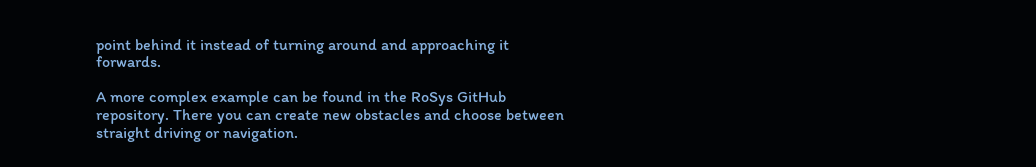point behind it instead of turning around and approaching it forwards.

A more complex example can be found in the RoSys GitHub repository. There you can create new obstacles and choose between straight driving or navigation.